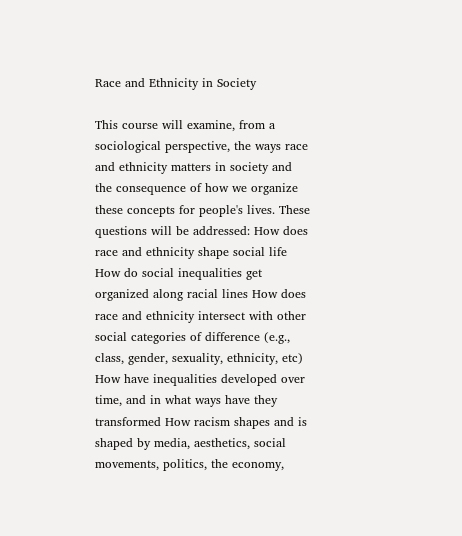Race and Ethnicity in Society

This course will examine, from a sociological perspective, the ways race and ethnicity matters in society and the consequence of how we organize these concepts for people's lives. These questions will be addressed: How does race and ethnicity shape social life How do social inequalities get organized along racial lines How does race and ethnicity intersect with other social categories of difference (e.g., class, gender, sexuality, ethnicity, etc) How have inequalities developed over time, and in what ways have they transformed How racism shapes and is shaped by media, aesthetics, social movements, politics, the economy,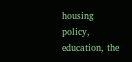housing policy, education, the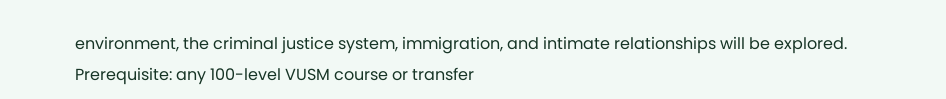environment, the criminal justice system, immigration, and intimate relationships will be explored. Prerequisite: any 100-level VUSM course or transfer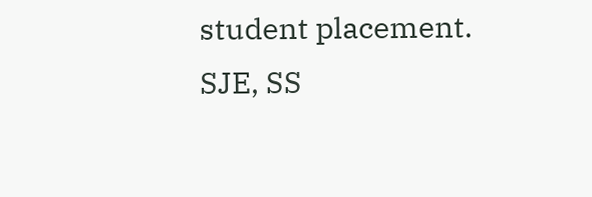student placement. SJE, SS